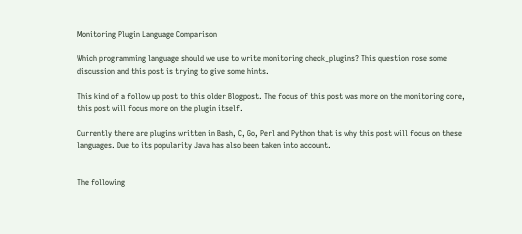Monitoring Plugin Language Comparison

Which programming language should we use to write monitoring check_plugins? This question rose some discussion and this post is trying to give some hints.

This kind of a follow up post to this older Blogpost. The focus of this post was more on the monitoring core, this post will focus more on the plugin itself.

Currently there are plugins written in Bash, C, Go, Perl and Python that is why this post will focus on these languages. Due to its popularity Java has also been taken into account.


The following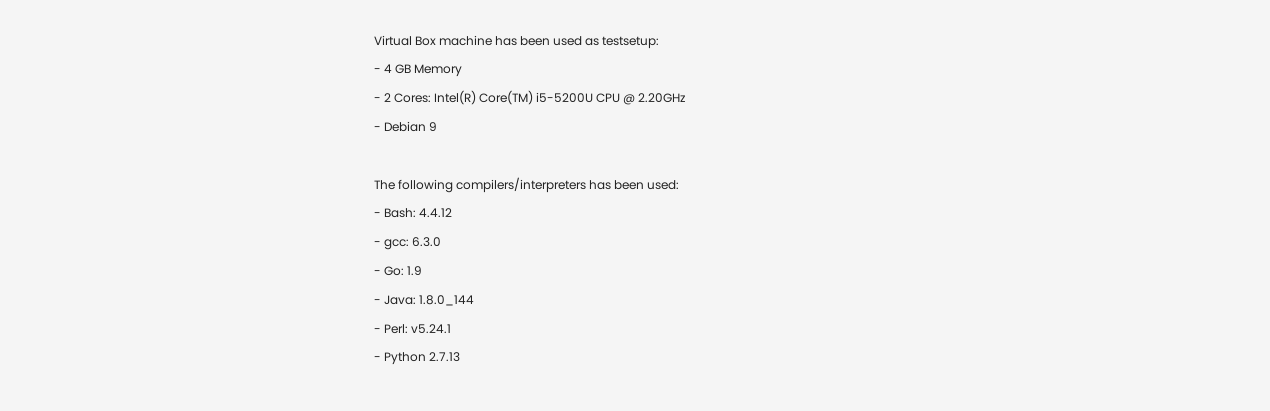Virtual Box machine has been used as testsetup:
- 4 GB Memory
- 2 Cores: Intel(R) Core(TM) i5-5200U CPU @ 2.20GHz
- Debian 9

The following compilers/interpreters has been used:
- Bash: 4.4.12
- gcc: 6.3.0
- Go: 1.9
- Java: 1.8.0_144
- Perl: v5.24.1
- Python 2.7.13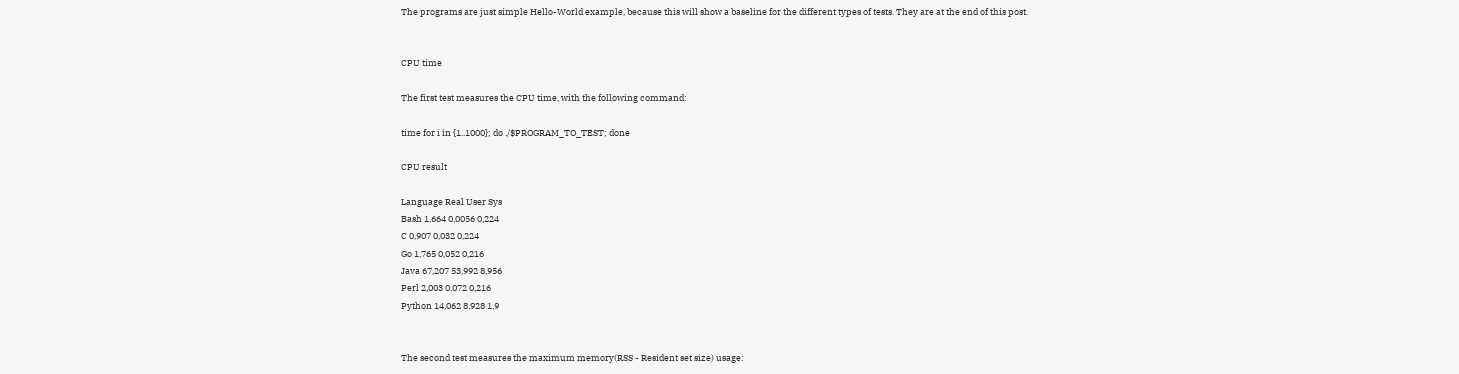The programs are just simple Hello-World example, because this will show a baseline for the different types of tests. They are at the end of this post.


CPU time

The first test measures the CPU time, with the following command:

time for i in {1..1000}; do ./$PROGRAM_TO_TEST; done

CPU result

Language Real User Sys
Bash 1,664 0,0056 0,224
C 0,907 0,032 0,224
Go 1,765 0,052 0,216
Java 67,207 53,992 8,956
Perl 2,003 0,072 0,216
Python 14,062 8,928 1,9


The second test measures the maximum memory(RSS - Resident set size) usage: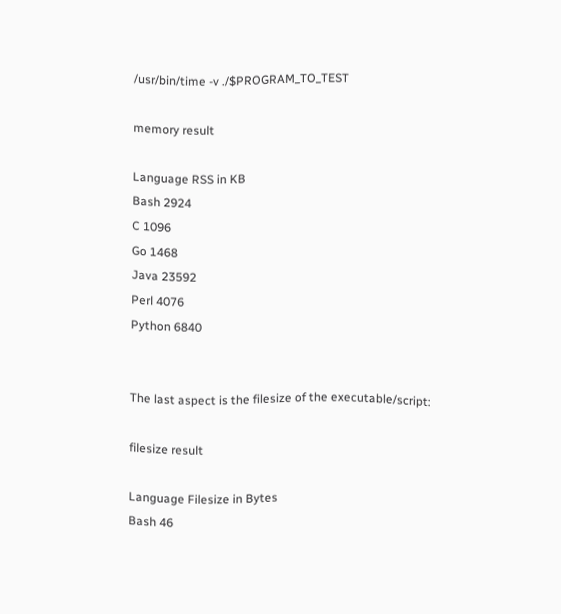/usr/bin/time -v ./$PROGRAM_TO_TEST

memory result

Language RSS in KB
Bash 2924
C 1096
Go 1468
Java 23592
Perl 4076
Python 6840


The last aspect is the filesize of the executable/script:

filesize result

Language Filesize in Bytes
Bash 46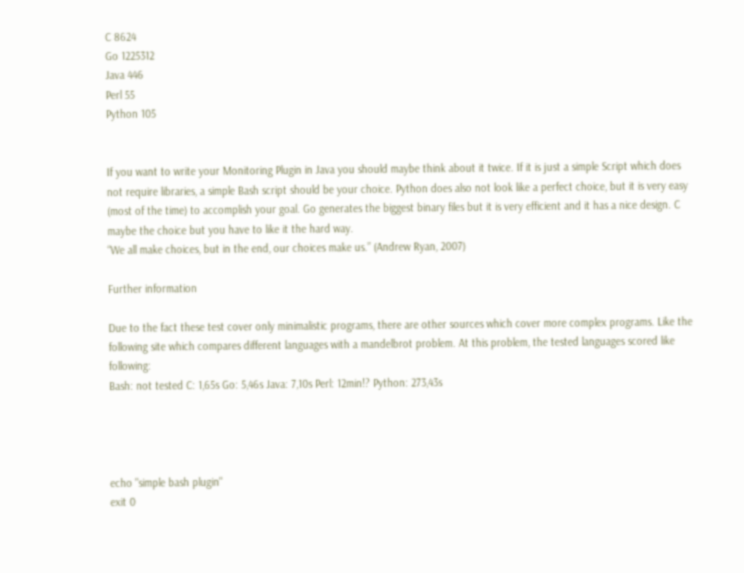C 8624
Go 1225312
Java 446
Perl 55
Python 105


If you want to write your Monitoring Plugin in Java you should maybe think about it twice. If it is just a simple Script which does not require libraries, a simple Bash script should be your choice. Python does also not look like a perfect choice, but it is very easy (most of the time) to accomplish your goal. Go generates the biggest binary files but it is very efficient and it has a nice design. C maybe the choice but you have to like it the hard way.
“We all make choices, but in the end, our choices make us.” (Andrew Ryan, 2007)

Further information

Due to the fact these test cover only minimalistic programs, there are other sources which cover more complex programs. Like the following site which compares different languages with a mandelbrot problem. At this problem, the tested languages scored like following:
Bash: not tested C: 1,65s Go: 5,46s Java: 7,10s Perl: 12min!? Python: 273,43s




echo "simple bash plugin"
exit 0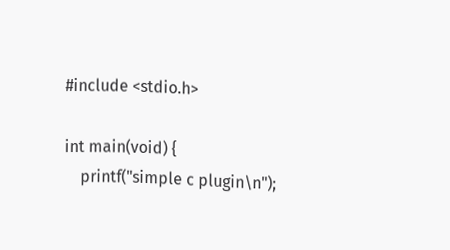#include <stdio.h>

int main(void) {
    printf("simple c plugin\n");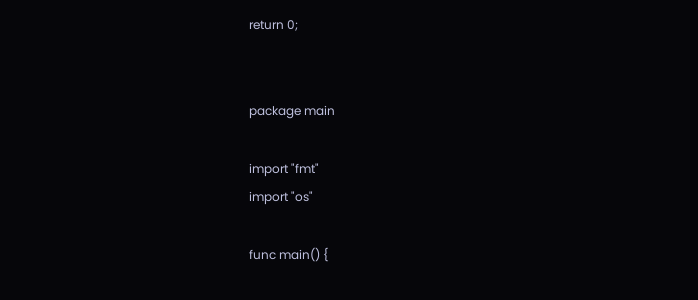return 0;


package main

import "fmt"
import "os"

func main() {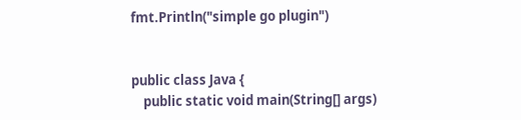fmt.Println("simple go plugin")


public class Java {
    public static void main(String[] args)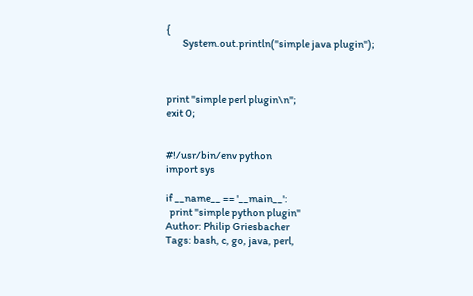{
        System.out.println("simple java plugin");



print "simple perl plugin\n";
exit 0;


#!/usr/bin/env python
import sys

if __name__ == '__main__':
  print "simple python plugin"
Author: Philip Griesbacher
Tags: bash, c, go, java, perl,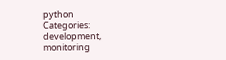python
Categories: development, monitoring